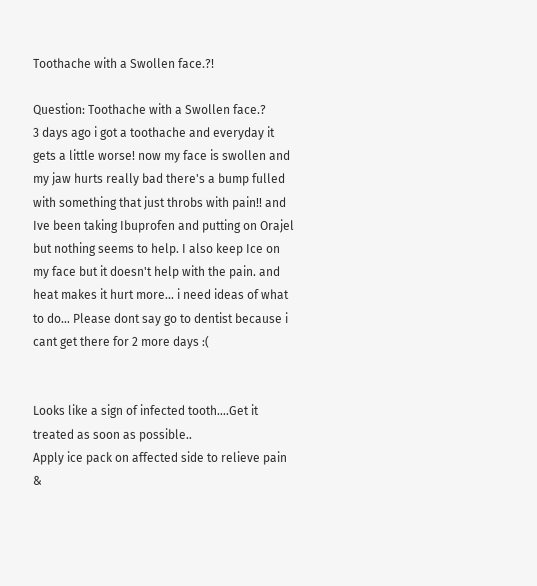Toothache with a Swollen face.?!

Question: Toothache with a Swollen face.?
3 days ago i got a toothache and everyday it gets a little worse! now my face is swollen and my jaw hurts really bad there's a bump fulled with something that just throbs with pain!! and Ive been taking Ibuprofen and putting on Orajel but nothing seems to help. I also keep Ice on my face but it doesn't help with the pain. and heat makes it hurt more... i need ideas of what to do... Please dont say go to dentist because i cant get there for 2 more days :(


Looks like a sign of infected tooth....Get it treated as soon as possible..
Apply ice pack on affected side to relieve pain &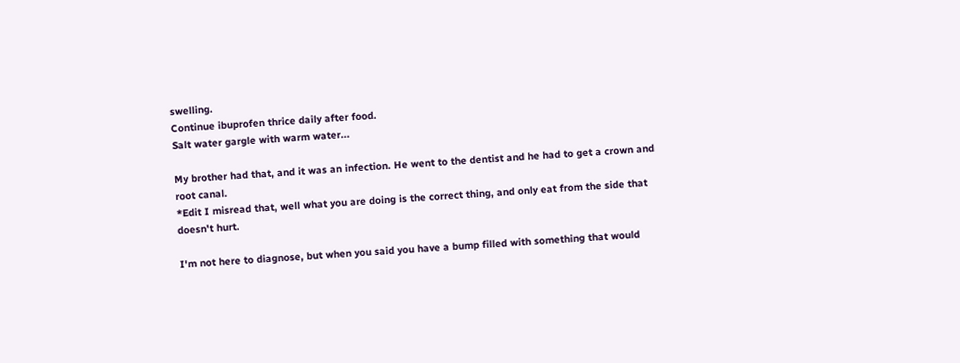swelling.
Continue ibuprofen thrice daily after food.
Salt water gargle with warm water...

My brother had that, and it was an infection. He went to the dentist and he had to get a crown and root canal.
*Edit I misread that, well what you are doing is the correct thing, and only eat from the side that doesn't hurt.

I'm not here to diagnose, but when you said you have a bump filled with something that would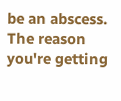be an abscess. The reason you're getting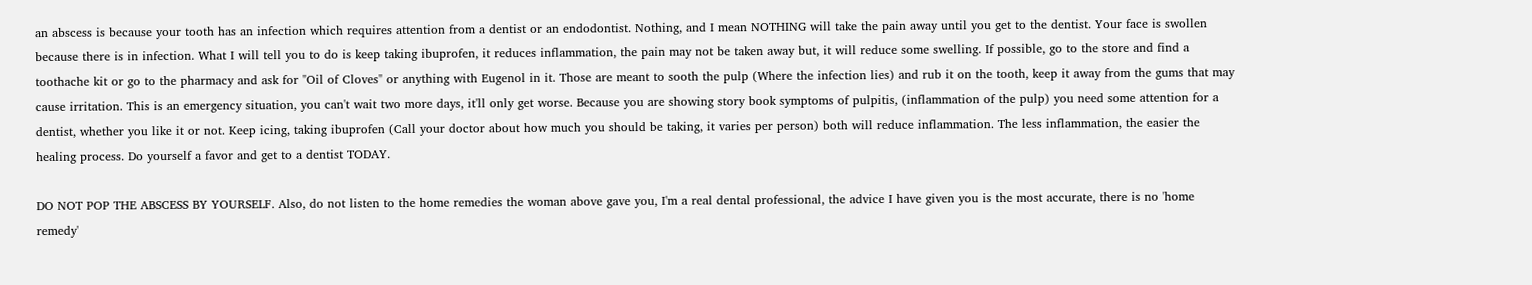an abscess is because your tooth has an infection which requires attention from a dentist or an endodontist. Nothing, and I mean NOTHING will take the pain away until you get to the dentist. Your face is swollen because there is in infection. What I will tell you to do is keep taking ibuprofen, it reduces inflammation, the pain may not be taken away but, it will reduce some swelling. If possible, go to the store and find a toothache kit or go to the pharmacy and ask for "Oil of Cloves" or anything with Eugenol in it. Those are meant to sooth the pulp (Where the infection lies) and rub it on the tooth, keep it away from the gums that may cause irritation. This is an emergency situation, you can't wait two more days, it'll only get worse. Because you are showing story book symptoms of pulpitis, (inflammation of the pulp) you need some attention for a dentist, whether you like it or not. Keep icing, taking ibuprofen (Call your doctor about how much you should be taking, it varies per person) both will reduce inflammation. The less inflammation, the easier the healing process. Do yourself a favor and get to a dentist TODAY.

DO NOT POP THE ABSCESS BY YOURSELF. Also, do not listen to the home remedies the woman above gave you, I'm a real dental professional, the advice I have given you is the most accurate, there is no 'home remedy'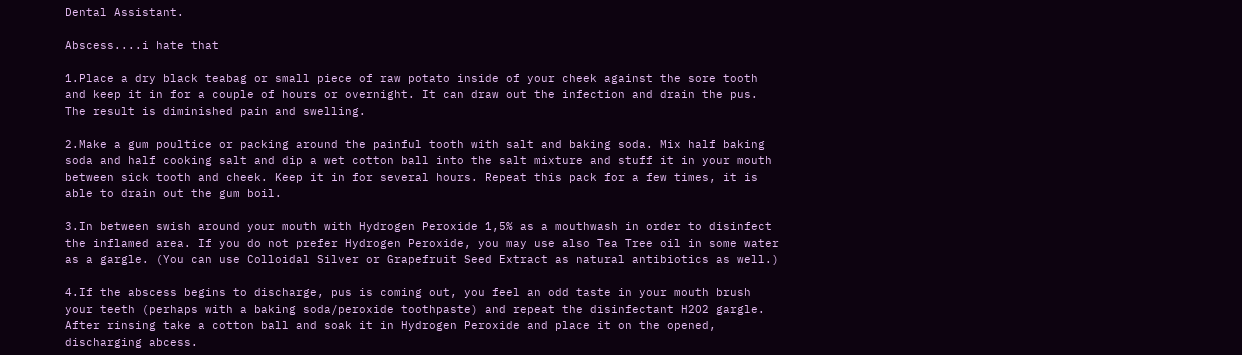Dental Assistant.

Abscess....i hate that

1.Place a dry black teabag or small piece of raw potato inside of your cheek against the sore tooth and keep it in for a couple of hours or overnight. It can draw out the infection and drain the pus. The result is diminished pain and swelling.

2.Make a gum poultice or packing around the painful tooth with salt and baking soda. Mix half baking soda and half cooking salt and dip a wet cotton ball into the salt mixture and stuff it in your mouth between sick tooth and cheek. Keep it in for several hours. Repeat this pack for a few times, it is able to drain out the gum boil.

3.In between swish around your mouth with Hydrogen Peroxide 1,5% as a mouthwash in order to disinfect the inflamed area. If you do not prefer Hydrogen Peroxide, you may use also Tea Tree oil in some water as a gargle. (You can use Colloidal Silver or Grapefruit Seed Extract as natural antibiotics as well.)

4.If the abscess begins to discharge, pus is coming out, you feel an odd taste in your mouth brush your teeth (perhaps with a baking soda/peroxide toothpaste) and repeat the disinfectant H2O2 gargle. After rinsing take a cotton ball and soak it in Hydrogen Peroxide and place it on the opened, discharging abcess.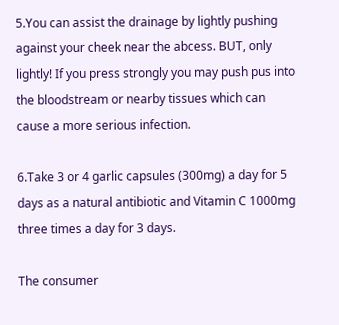5.You can assist the drainage by lightly pushing against your cheek near the abcess. BUT, only lightly! If you press strongly you may push pus into the bloodstream or nearby tissues which can cause a more serious infection.

6.Take 3 or 4 garlic capsules (300mg) a day for 5 days as a natural antibiotic and Vitamin C 1000mg three times a day for 3 days.

The consumer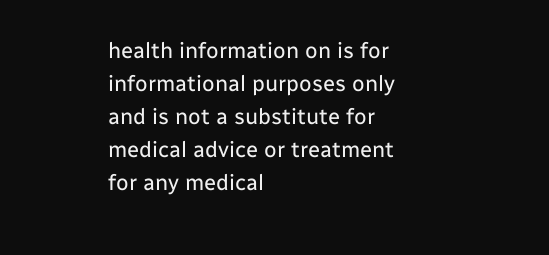health information on is for informational purposes only and is not a substitute for medical advice or treatment for any medical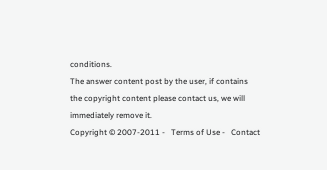conditions.
The answer content post by the user, if contains the copyright content please contact us, we will immediately remove it.
Copyright © 2007-2011 -   Terms of Use -   Contact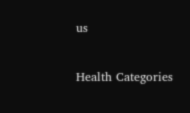us

Health Categories